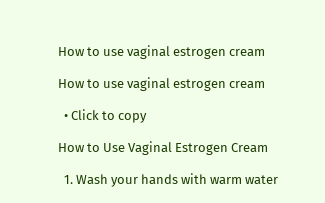How to use vaginal estrogen cream

How to use vaginal estrogen cream

  • Click to copy

How to Use Vaginal Estrogen Cream

  1. Wash your hands with warm water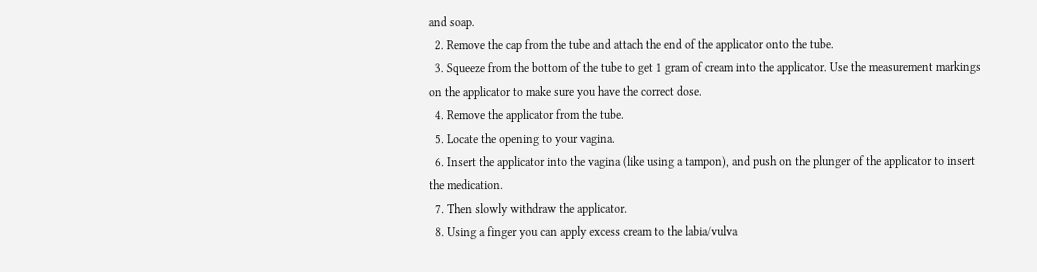and soap.
  2. Remove the cap from the tube and attach the end of the applicator onto the tube.
  3. Squeeze from the bottom of the tube to get 1 gram of cream into the applicator. Use the measurement markings on the applicator to make sure you have the correct dose.
  4. Remove the applicator from the tube.
  5. Locate the opening to your vagina.
  6. Insert the applicator into the vagina (like using a tampon), and push on the plunger of the applicator to insert the medication.
  7. Then slowly withdraw the applicator.
  8. Using a finger you can apply excess cream to the labia/vulva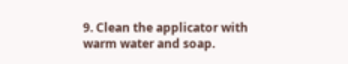9. Clean the applicator with warm water and soap.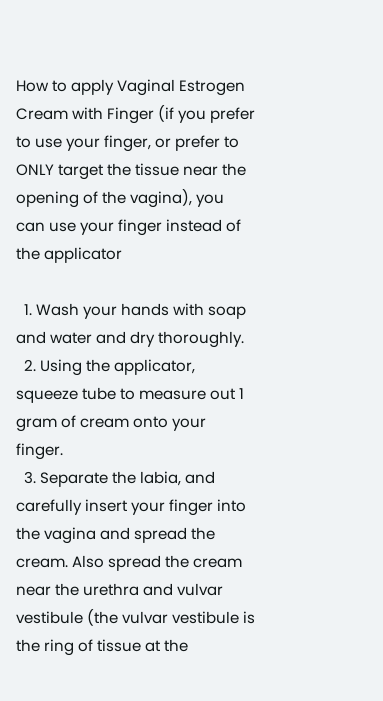How to apply Vaginal Estrogen Cream with Finger (if you prefer to use your finger, or prefer to ONLY target the tissue near the opening of the vagina), you can use your finger instead of the applicator

  1. Wash your hands with soap and water and dry thoroughly.
  2. Using the applicator, squeeze tube to measure out 1 gram of cream onto your finger.
  3. Separate the labia, and carefully insert your finger into the vagina and spread the cream. Also spread the cream near the urethra and vulvar vestibule (the vulvar vestibule is the ring of tissue at the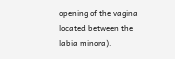opening of the vagina located between the labia minora).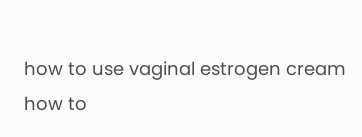how to use vaginal estrogen cream
how to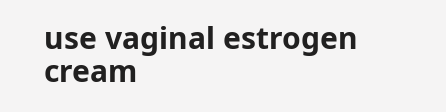use vaginal estrogen cream